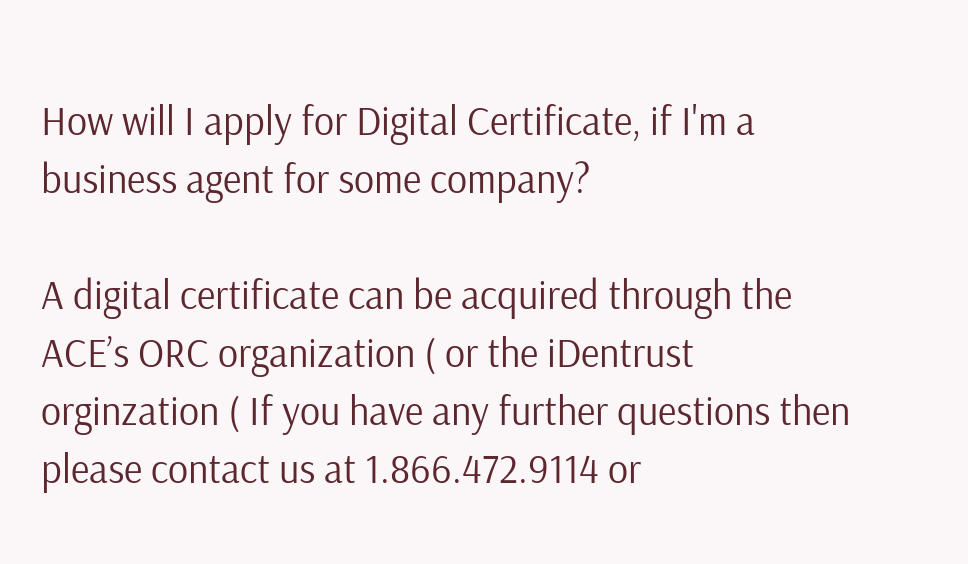How will I apply for Digital Certificate, if I'm a business agent for some company?

A digital certificate can be acquired through the ACE’s ORC organization ( or the iDentrust orginzation ( If you have any further questions then please contact us at 1.866.472.9114 or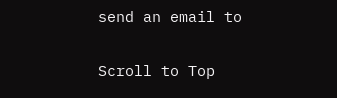send an email to

Scroll to Top